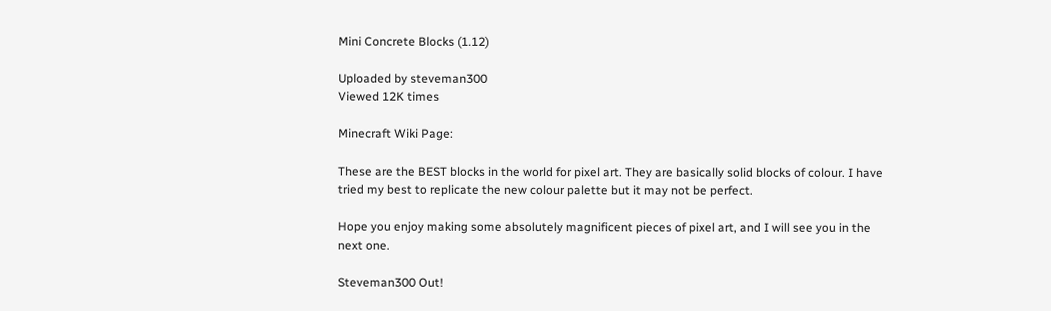Mini Concrete Blocks (1.12)

Uploaded by steveman300
Viewed 12K times

Minecraft Wiki Page:

These are the BEST blocks in the world for pixel art. They are basically solid blocks of colour. I have tried my best to replicate the new colour palette but it may not be perfect.

Hope you enjoy making some absolutely magnificent pieces of pixel art, and I will see you in the next one.

Steveman300 Out!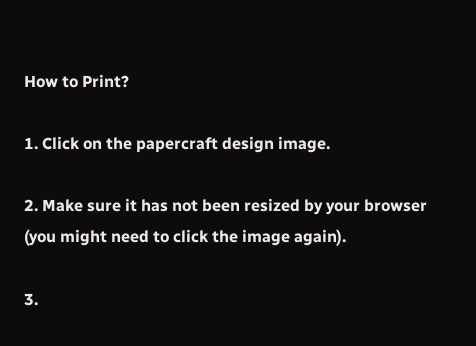How to Print?

1. Click on the papercraft design image.

2. Make sure it has not been resized by your browser (you might need to click the image again).

3.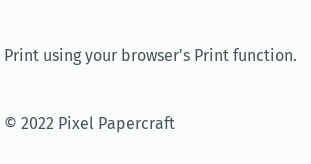Print using your browser's Print function.

© 2022 Pixel Papercraft